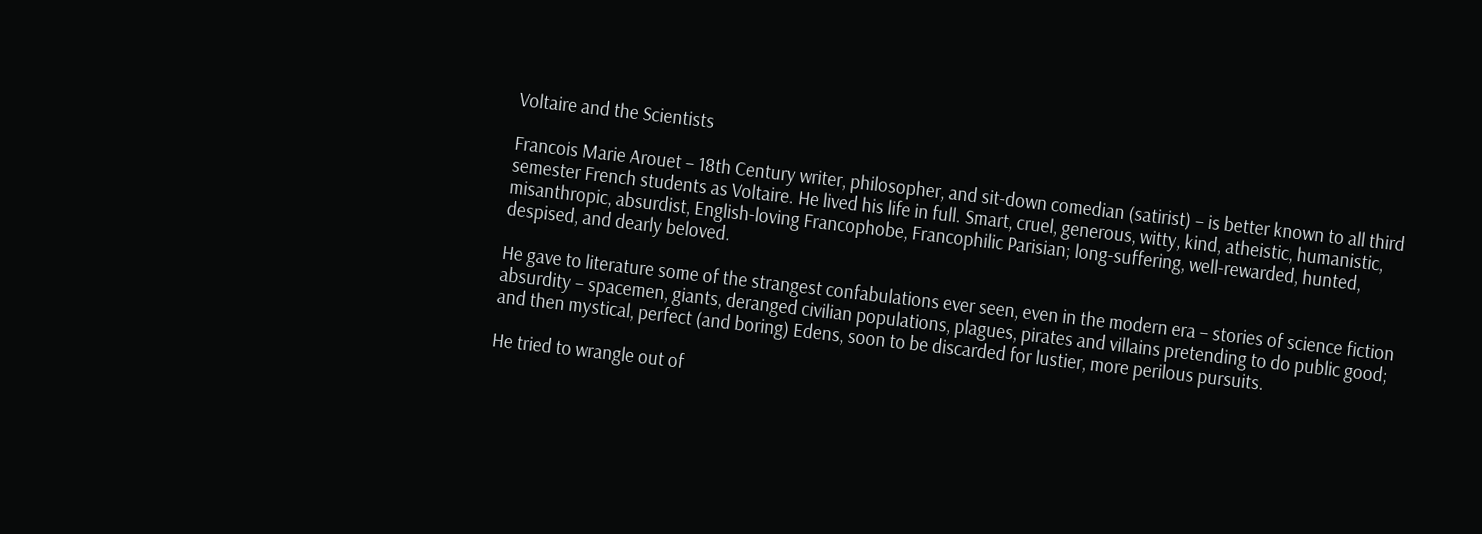Voltaire and the Scientists

Francois Marie Arouet – 18th Century writer, philosopher, and sit-down comedian (satirist) – is better known to all third semester French students as Voltaire. He lived his life in full. Smart, cruel, generous, witty, kind, atheistic, humanistic, misanthropic, absurdist, English-loving Francophobe, Francophilic Parisian; long-suffering, well-rewarded, hunted, despised, and dearly beloved.

He gave to literature some of the strangest confabulations ever seen, even in the modern era – stories of science fiction absurdity – spacemen, giants, deranged civilian populations, plagues, pirates and villains pretending to do public good; and then mystical, perfect (and boring) Edens, soon to be discarded for lustier, more perilous pursuits.

He tried to wrangle out of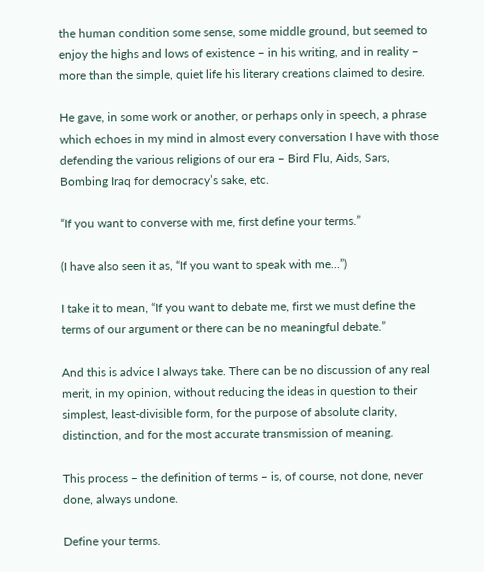the human condition some sense, some middle ground, but seemed to enjoy the highs and lows of existence – in his writing, and in reality – more than the simple, quiet life his literary creations claimed to desire.

He gave, in some work or another, or perhaps only in speech, a phrase which echoes in my mind in almost every conversation I have with those defending the various religions of our era – Bird Flu, Aids, Sars, Bombing Iraq for democracy’s sake, etc.

“If you want to converse with me, first define your terms.”

(I have also seen it as, “If you want to speak with me…”)

I take it to mean, “If you want to debate me, first we must define the terms of our argument or there can be no meaningful debate.”

And this is advice I always take. There can be no discussion of any real merit, in my opinion, without reducing the ideas in question to their simplest, least-divisible form, for the purpose of absolute clarity, distinction, and for the most accurate transmission of meaning.

This process – the definition of terms – is, of course, not done, never done, always undone.

Define your terms.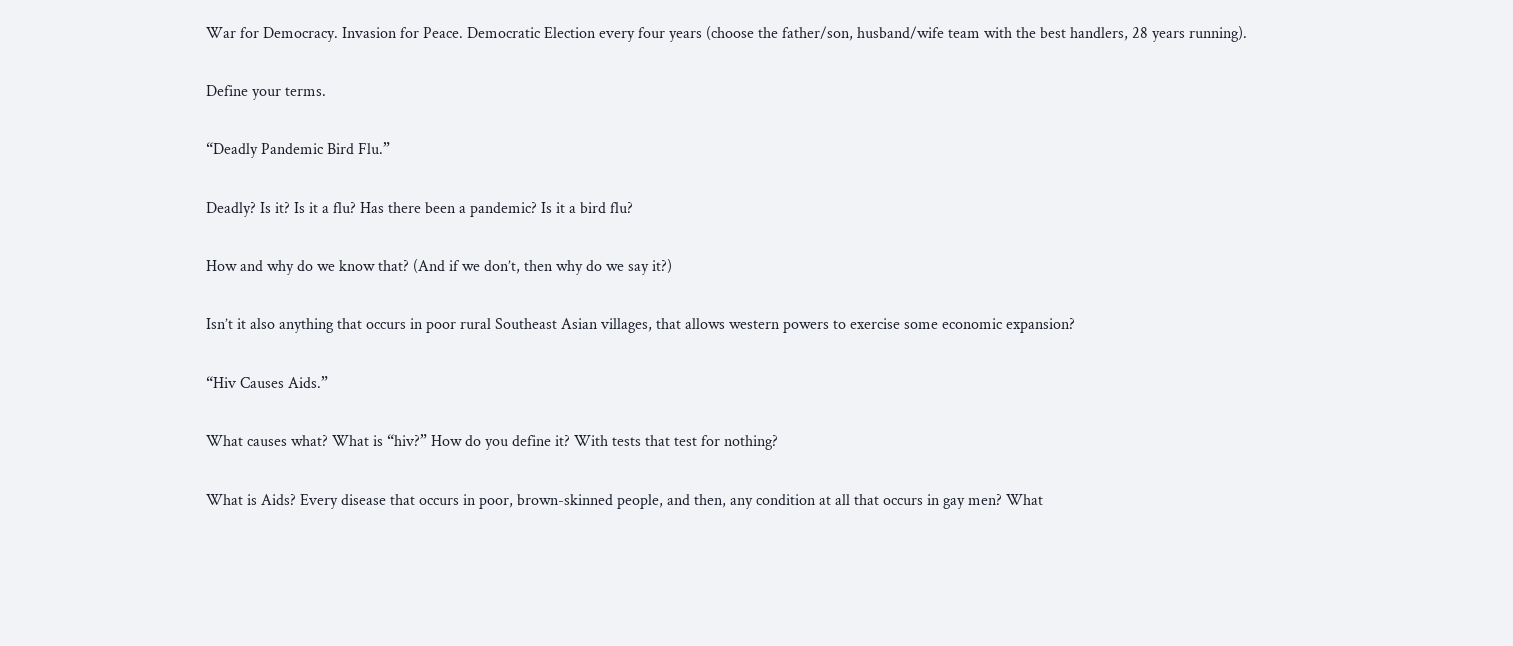War for Democracy. Invasion for Peace. Democratic Election every four years (choose the father/son, husband/wife team with the best handlers, 28 years running).

Define your terms.

“Deadly Pandemic Bird Flu.”

Deadly? Is it? Is it a flu? Has there been a pandemic? Is it a bird flu?

How and why do we know that? (And if we don’t, then why do we say it?)

Isn’t it also anything that occurs in poor rural Southeast Asian villages, that allows western powers to exercise some economic expansion?

“Hiv Causes Aids.”

What causes what? What is “hiv?” How do you define it? With tests that test for nothing?

What is Aids? Every disease that occurs in poor, brown-skinned people, and then, any condition at all that occurs in gay men? What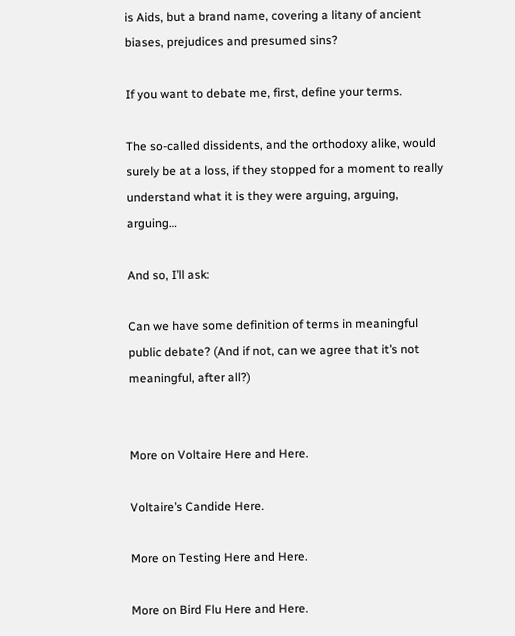is Aids, but a brand name, covering a litany of ancient biases, prejudices and presumed sins?

If you want to debate me, first, define your terms.

The so-called dissidents, and the orthodoxy alike, would surely be at a loss, if they stopped for a moment to really understand what it is they were arguing, arguing, arguing…

And so, I’ll ask:

Can we have some definition of terms in meaningful public debate? (And if not, can we agree that it’s not meaningful, after all?)


More on Voltaire Here and Here.

Voltaire’s Candide Here.

More on Testing Here and Here.

More on Bird Flu Here and Here.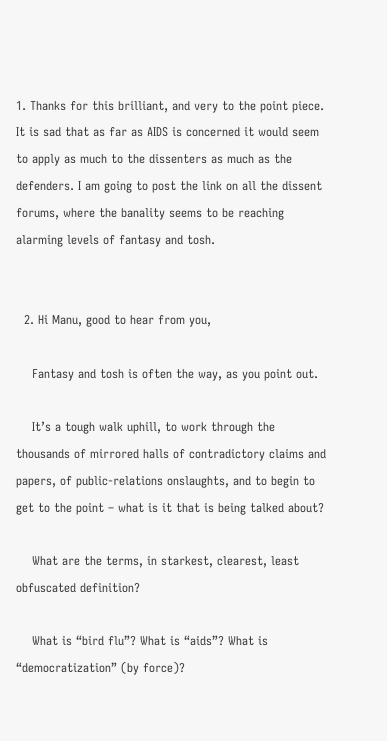1. Thanks for this brilliant, and very to the point piece. It is sad that as far as AIDS is concerned it would seem to apply as much to the dissenters as much as the defenders. I am going to post the link on all the dissent forums, where the banality seems to be reaching alarming levels of fantasy and tosh.


  2. Hi Manu, good to hear from you,

    Fantasy and tosh is often the way, as you point out.

    It’s a tough walk uphill, to work through the thousands of mirrored halls of contradictory claims and papers, of public-relations onslaughts, and to begin to get to the point – what is it that is being talked about?

    What are the terms, in starkest, clearest, least obfuscated definition?

    What is “bird flu”? What is “aids”? What is “democratization” (by force)?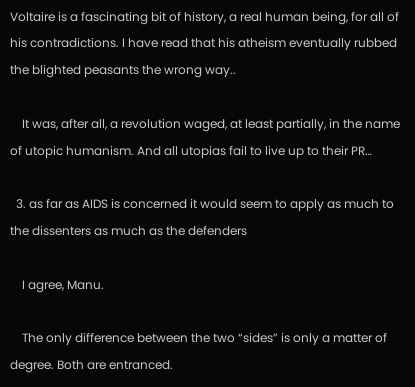Voltaire is a fascinating bit of history, a real human being, for all of his contradictions. I have read that his atheism eventually rubbed the blighted peasants the wrong way..

    It was, after all, a revolution waged, at least partially, in the name of utopic humanism. And all utopias fail to live up to their PR…

  3. as far as AIDS is concerned it would seem to apply as much to the dissenters as much as the defenders

    I agree, Manu.

    The only difference between the two “sides” is only a matter of degree. Both are entranced.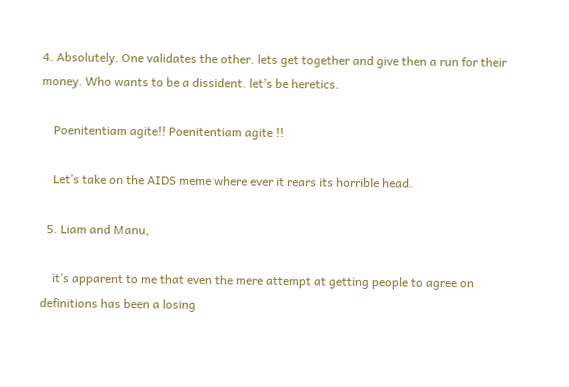4. Absolutely. One validates the other. lets get together and give then a run for their money. Who wants to be a dissident. let’s be heretics.

    Poenitentiam agite!! Poenitentiam agite !!

    Let’s take on the AIDS meme where ever it rears its horrible head.

  5. Liam and Manu,

    it’s apparent to me that even the mere attempt at getting people to agree on definitions has been a losing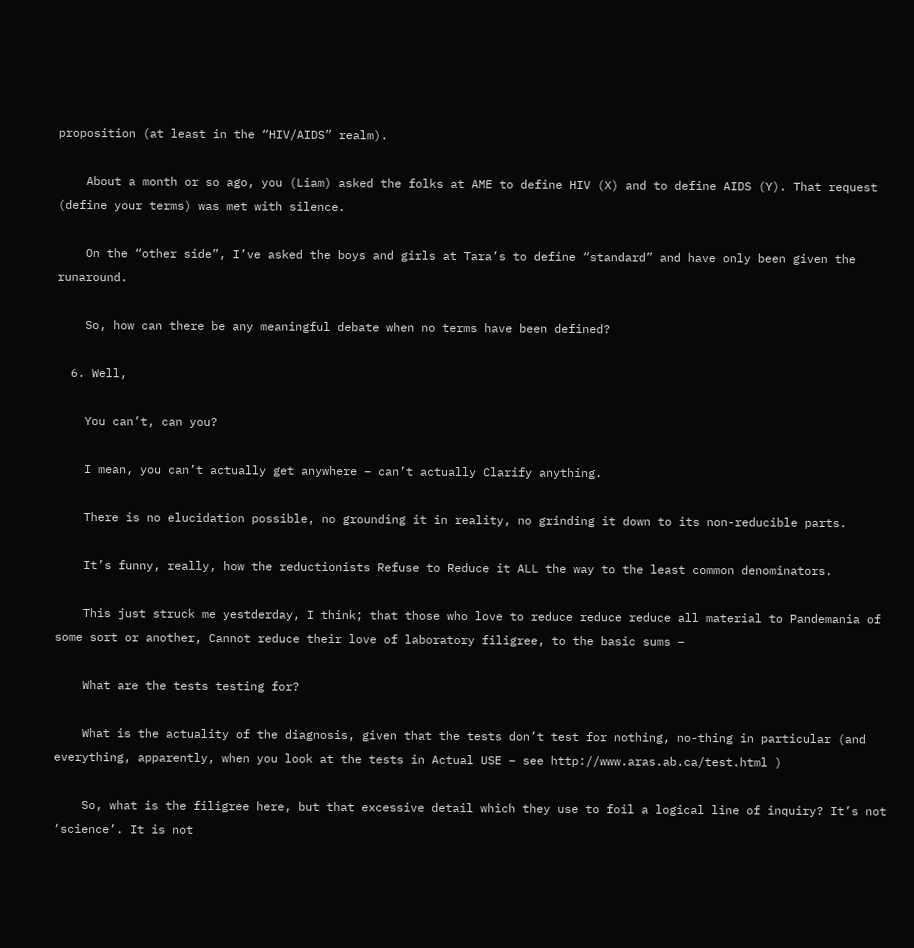proposition (at least in the “HIV/AIDS” realm).

    About a month or so ago, you (Liam) asked the folks at AME to define HIV (X) and to define AIDS (Y). That request (define your terms) was met with silence.

    On the “other side”, I’ve asked the boys and girls at Tara’s to define “standard” and have only been given the runaround.

    So, how can there be any meaningful debate when no terms have been defined?

  6. Well,

    You can’t, can you?

    I mean, you can’t actually get anywhere – can’t actually Clarify anything.

    There is no elucidation possible, no grounding it in reality, no grinding it down to its non-reducible parts.

    It’s funny, really, how the reductionists Refuse to Reduce it ALL the way to the least common denominators.

    This just struck me yestderday, I think; that those who love to reduce reduce reduce all material to Pandemania of some sort or another, Cannot reduce their love of laboratory filigree, to the basic sums –

    What are the tests testing for?

    What is the actuality of the diagnosis, given that the tests don’t test for nothing, no-thing in particular (and everything, apparently, when you look at the tests in Actual USE – see http://www.aras.ab.ca/test.html )

    So, what is the filigree here, but that excessive detail which they use to foil a logical line of inquiry? It’s not ‘science’. It is not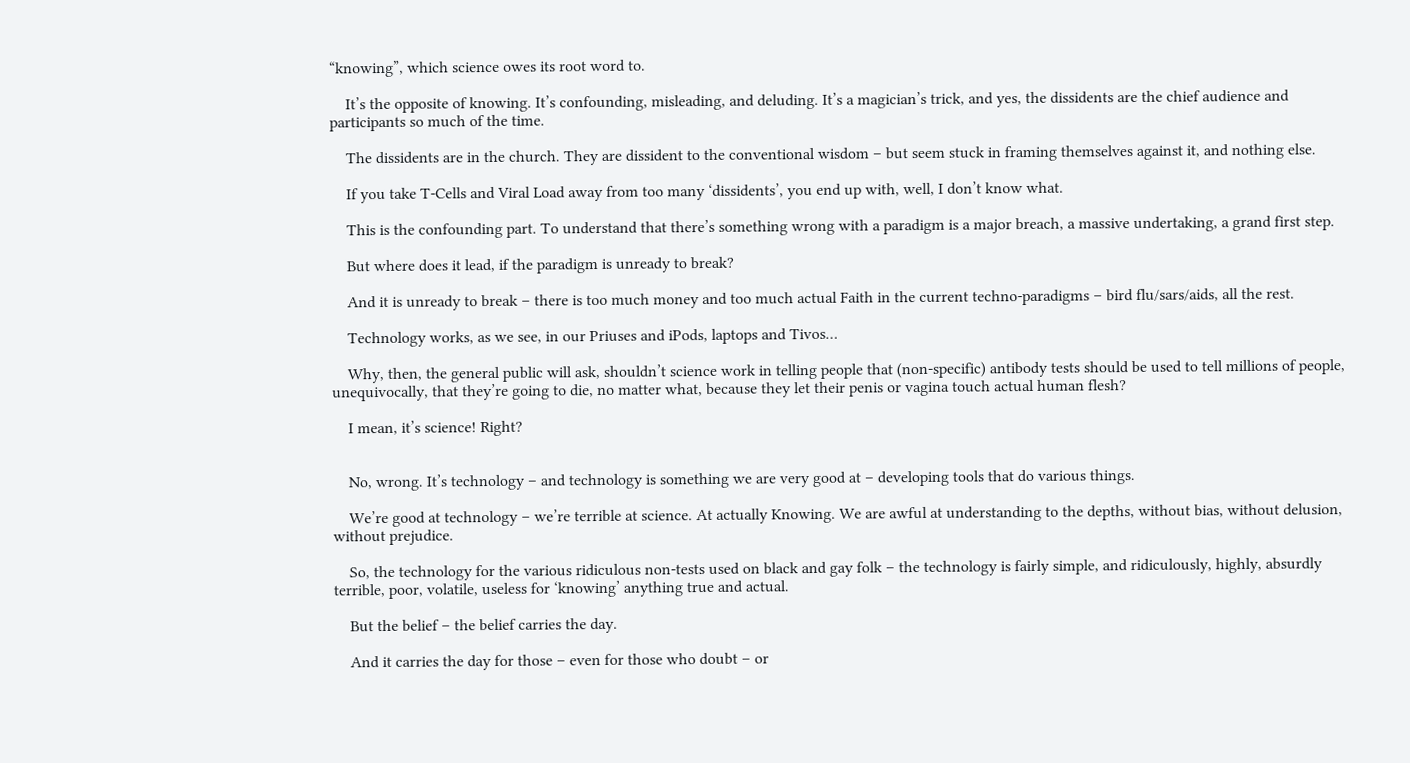“knowing”, which science owes its root word to.

    It’s the opposite of knowing. It’s confounding, misleading, and deluding. It’s a magician’s trick, and yes, the dissidents are the chief audience and participants so much of the time.

    The dissidents are in the church. They are dissident to the conventional wisdom – but seem stuck in framing themselves against it, and nothing else.

    If you take T-Cells and Viral Load away from too many ‘dissidents’, you end up with, well, I don’t know what.

    This is the confounding part. To understand that there’s something wrong with a paradigm is a major breach, a massive undertaking, a grand first step.

    But where does it lead, if the paradigm is unready to break?

    And it is unready to break – there is too much money and too much actual Faith in the current techno-paradigms – bird flu/sars/aids, all the rest.

    Technology works, as we see, in our Priuses and iPods, laptops and Tivos…

    Why, then, the general public will ask, shouldn’t science work in telling people that (non-specific) antibody tests should be used to tell millions of people, unequivocally, that they’re going to die, no matter what, because they let their penis or vagina touch actual human flesh?

    I mean, it’s science! Right?


    No, wrong. It’s technology – and technology is something we are very good at – developing tools that do various things.

    We’re good at technology – we’re terrible at science. At actually Knowing. We are awful at understanding to the depths, without bias, without delusion, without prejudice.

    So, the technology for the various ridiculous non-tests used on black and gay folk – the technology is fairly simple, and ridiculously, highly, absurdly terrible, poor, volatile, useless for ‘knowing’ anything true and actual.

    But the belief – the belief carries the day.

    And it carries the day for those – even for those who doubt – or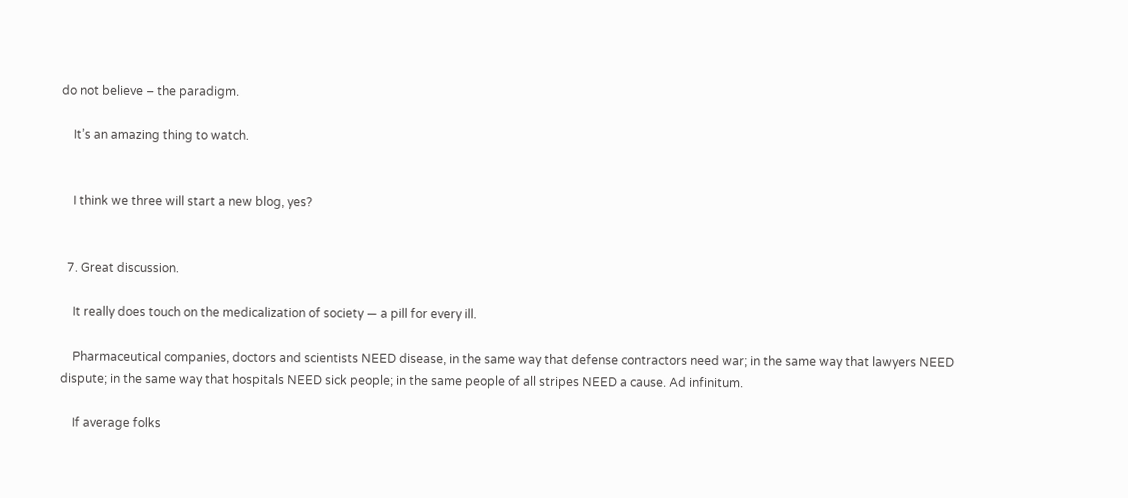do not believe – the paradigm.

    It’s an amazing thing to watch.


    I think we three will start a new blog, yes?


  7. Great discussion.

    It really does touch on the medicalization of society — a pill for every ill.

    Pharmaceutical companies, doctors and scientists NEED disease, in the same way that defense contractors need war; in the same way that lawyers NEED dispute; in the same way that hospitals NEED sick people; in the same people of all stripes NEED a cause. Ad infinitum.

    If average folks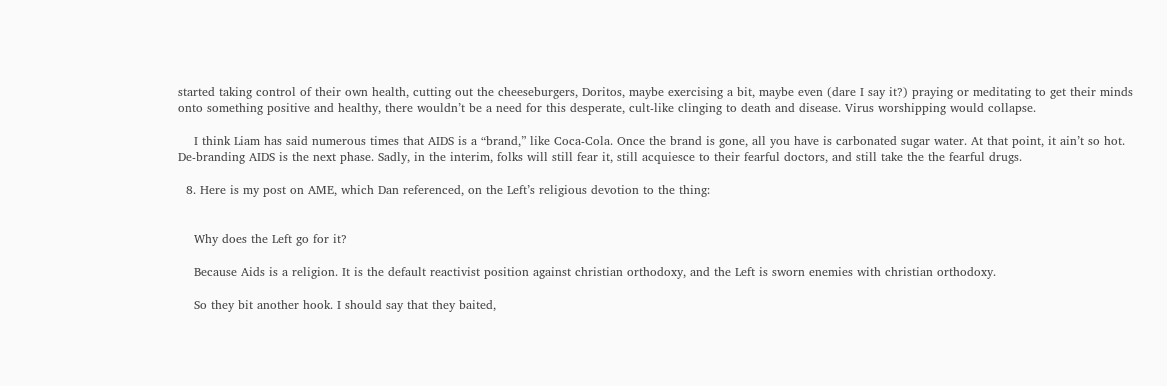started taking control of their own health, cutting out the cheeseburgers, Doritos, maybe exercising a bit, maybe even (dare I say it?) praying or meditating to get their minds onto something positive and healthy, there wouldn’t be a need for this desperate, cult-like clinging to death and disease. Virus worshipping would collapse.

    I think Liam has said numerous times that AIDS is a “brand,” like Coca-Cola. Once the brand is gone, all you have is carbonated sugar water. At that point, it ain’t so hot. De-branding AIDS is the next phase. Sadly, in the interim, folks will still fear it, still acquiesce to their fearful doctors, and still take the the fearful drugs.

  8. Here is my post on AME, which Dan referenced, on the Left’s religious devotion to the thing:


    Why does the Left go for it?

    Because Aids is a religion. It is the default reactivist position against christian orthodoxy, and the Left is sworn enemies with christian orthodoxy.

    So they bit another hook. I should say that they baited,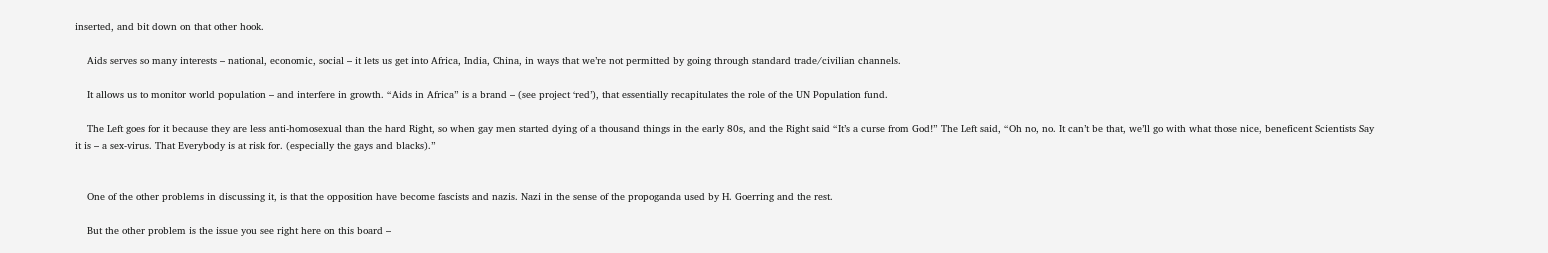inserted, and bit down on that other hook.

    Aids serves so many interests – national, economic, social – it lets us get into Africa, India, China, in ways that we’re not permitted by going through standard trade/civilian channels.

    It allows us to monitor world population – and interfere in growth. “Aids in Africa” is a brand – (see project ‘red’), that essentially recapitulates the role of the UN Population fund.

    The Left goes for it because they are less anti-homosexual than the hard Right, so when gay men started dying of a thousand things in the early 80s, and the Right said “It’s a curse from God!” The Left said, “Oh no, no. It can’t be that, we’ll go with what those nice, beneficent Scientists Say it is – a sex-virus. That Everybody is at risk for. (especially the gays and blacks).”


    One of the other problems in discussing it, is that the opposition have become fascists and nazis. Nazi in the sense of the propoganda used by H. Goerring and the rest.

    But the other problem is the issue you see right here on this board –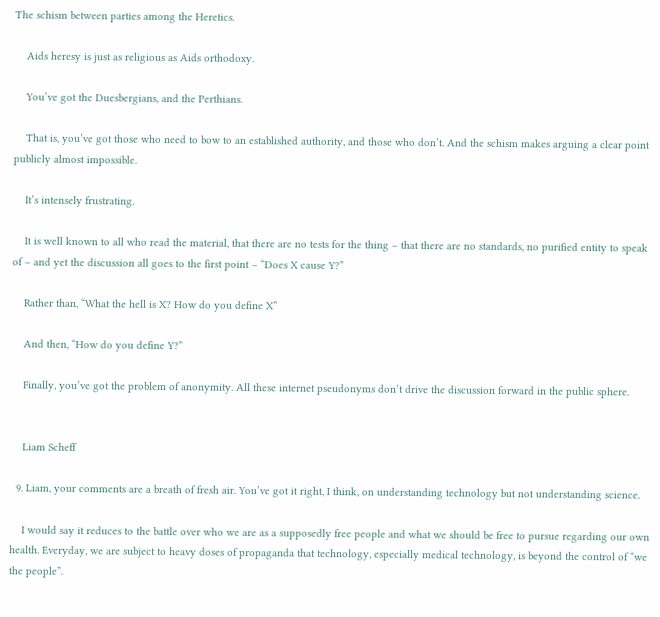The schism between parties among the Heretics.

    Aids heresy is just as religious as Aids orthodoxy.

    You’ve got the Duesbergians, and the Perthians.

    That is, you’ve got those who need to bow to an established authority, and those who don’t. And the schism makes arguing a clear point publicly almost impossible.

    It’s intensely frustrating.

    It is well known to all who read the material, that there are no tests for the thing – that there are no standards, no purified entity to speak of – and yet the discussion all goes to the first point – “Does X cause Y?”

    Rather than, “What the hell is X? How do you define X”

    And then, “How do you define Y?”

    Finally, you’ve got the problem of anonymity. All these internet pseudonyms don’t drive the discussion forward in the public sphere.


    Liam Scheff

  9. Liam, your comments are a breath of fresh air. You’ve got it right, I think, on understanding technology but not understanding science.

    I would say it reduces to the battle over who we are as a supposedly free people and what we should be free to pursue regarding our own health. Everyday, we are subject to heavy doses of propaganda that technology, especially medical technology, is beyond the control of “we the people”.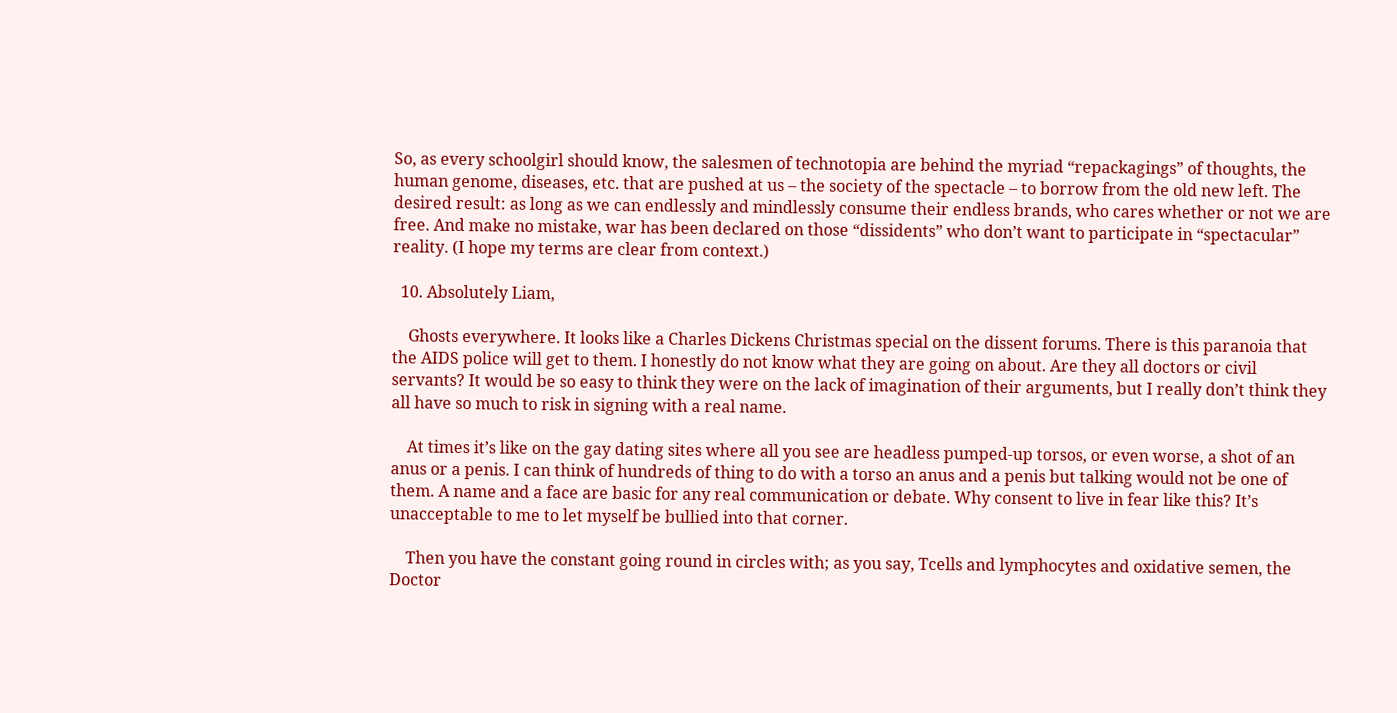So, as every schoolgirl should know, the salesmen of technotopia are behind the myriad “repackagings” of thoughts, the human genome, diseases, etc. that are pushed at us – the society of the spectacle – to borrow from the old new left. The desired result: as long as we can endlessly and mindlessly consume their endless brands, who cares whether or not we are free. And make no mistake, war has been declared on those “dissidents” who don’t want to participate in “spectacular” reality. (I hope my terms are clear from context.)

  10. Absolutely Liam,

    Ghosts everywhere. It looks like a Charles Dickens Christmas special on the dissent forums. There is this paranoia that the AIDS police will get to them. I honestly do not know what they are going on about. Are they all doctors or civil servants? It would be so easy to think they were on the lack of imagination of their arguments, but I really don’t think they all have so much to risk in signing with a real name.

    At times it’s like on the gay dating sites where all you see are headless pumped-up torsos, or even worse, a shot of an anus or a penis. I can think of hundreds of thing to do with a torso an anus and a penis but talking would not be one of them. A name and a face are basic for any real communication or debate. Why consent to live in fear like this? It’s unacceptable to me to let myself be bullied into that corner.

    Then you have the constant going round in circles with; as you say, Tcells and lymphocytes and oxidative semen, the Doctor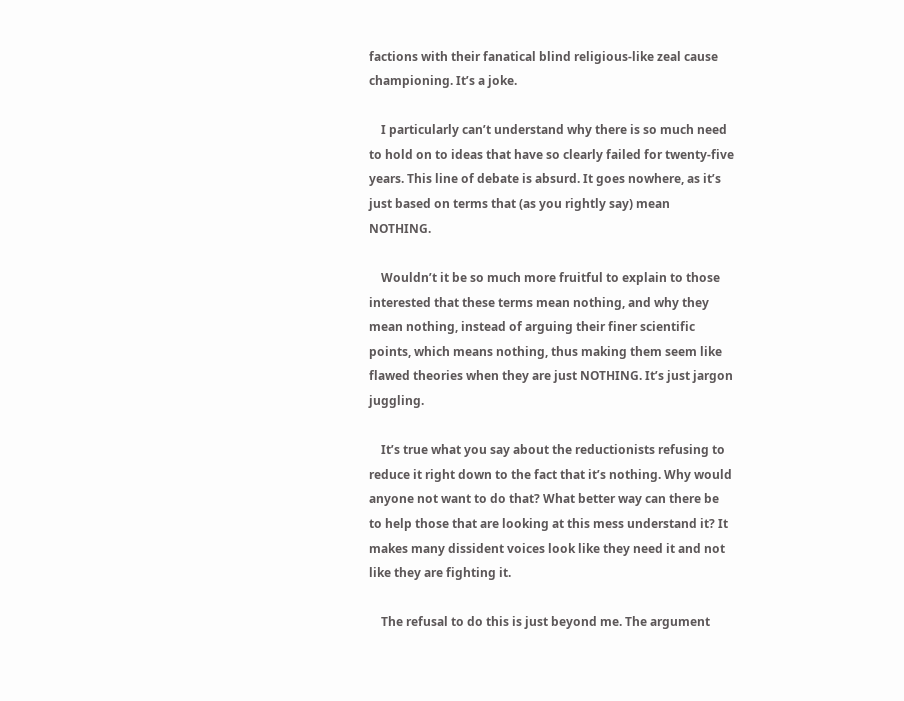factions with their fanatical blind religious-like zeal cause championing. It’s a joke.

    I particularly can’t understand why there is so much need to hold on to ideas that have so clearly failed for twenty-five years. This line of debate is absurd. It goes nowhere, as it’s just based on terms that (as you rightly say) mean NOTHING.

    Wouldn’t it be so much more fruitful to explain to those interested that these terms mean nothing, and why they mean nothing, instead of arguing their finer scientific points, which means nothing, thus making them seem like flawed theories when they are just NOTHING. It’s just jargon juggling.

    It’s true what you say about the reductionists refusing to reduce it right down to the fact that it’s nothing. Why would anyone not want to do that? What better way can there be to help those that are looking at this mess understand it? It makes many dissident voices look like they need it and not like they are fighting it.

    The refusal to do this is just beyond me. The argument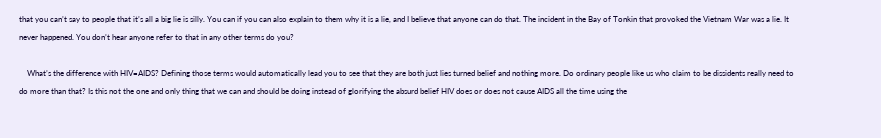that you can’t say to people that it’s all a big lie is silly. You can if you can also explain to them why it is a lie, and I believe that anyone can do that. The incident in the Bay of Tonkin that provoked the Vietnam War was a lie. It never happened. You don’t hear anyone refer to that in any other terms do you?

    What’s the difference with HIV=AIDS? Defining those terms would automatically lead you to see that they are both just lies turned belief and nothing more. Do ordinary people like us who claim to be dissidents really need to do more than that? Is this not the one and only thing that we can and should be doing instead of glorifying the absurd belief HIV does or does not cause AIDS all the time using the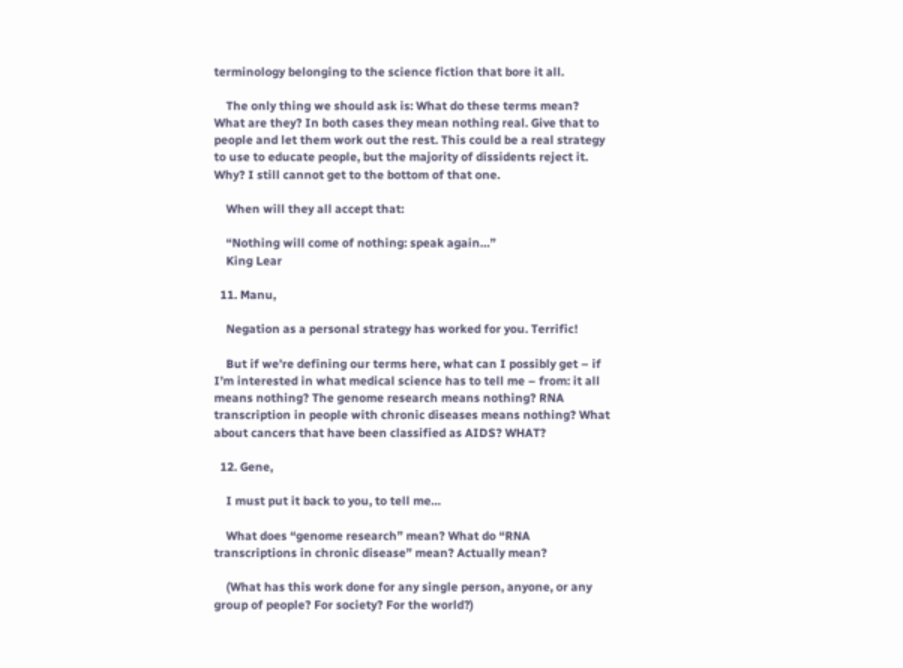terminology belonging to the science fiction that bore it all.

    The only thing we should ask is: What do these terms mean? What are they? In both cases they mean nothing real. Give that to people and let them work out the rest. This could be a real strategy to use to educate people, but the majority of dissidents reject it. Why? I still cannot get to the bottom of that one.

    When will they all accept that:

    “Nothing will come of nothing: speak again…”
    King Lear

  11. Manu,

    Negation as a personal strategy has worked for you. Terrific!

    But if we’re defining our terms here, what can I possibly get – if I’m interested in what medical science has to tell me – from: it all means nothing? The genome research means nothing? RNA transcription in people with chronic diseases means nothing? What about cancers that have been classified as AIDS? WHAT?

  12. Gene,

    I must put it back to you, to tell me…

    What does “genome research” mean? What do “RNA transcriptions in chronic disease” mean? Actually mean?

    (What has this work done for any single person, anyone, or any group of people? For society? For the world?)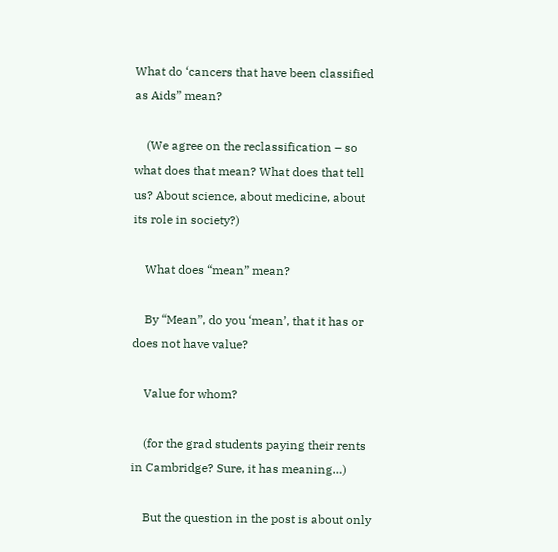What do ‘cancers that have been classified as Aids” mean?

    (We agree on the reclassification – so what does that mean? What does that tell us? About science, about medicine, about its role in society?)

    What does “mean” mean?

    By “Mean”, do you ‘mean’, that it has or does not have value?

    Value for whom?

    (for the grad students paying their rents in Cambridge? Sure, it has meaning…)

    But the question in the post is about only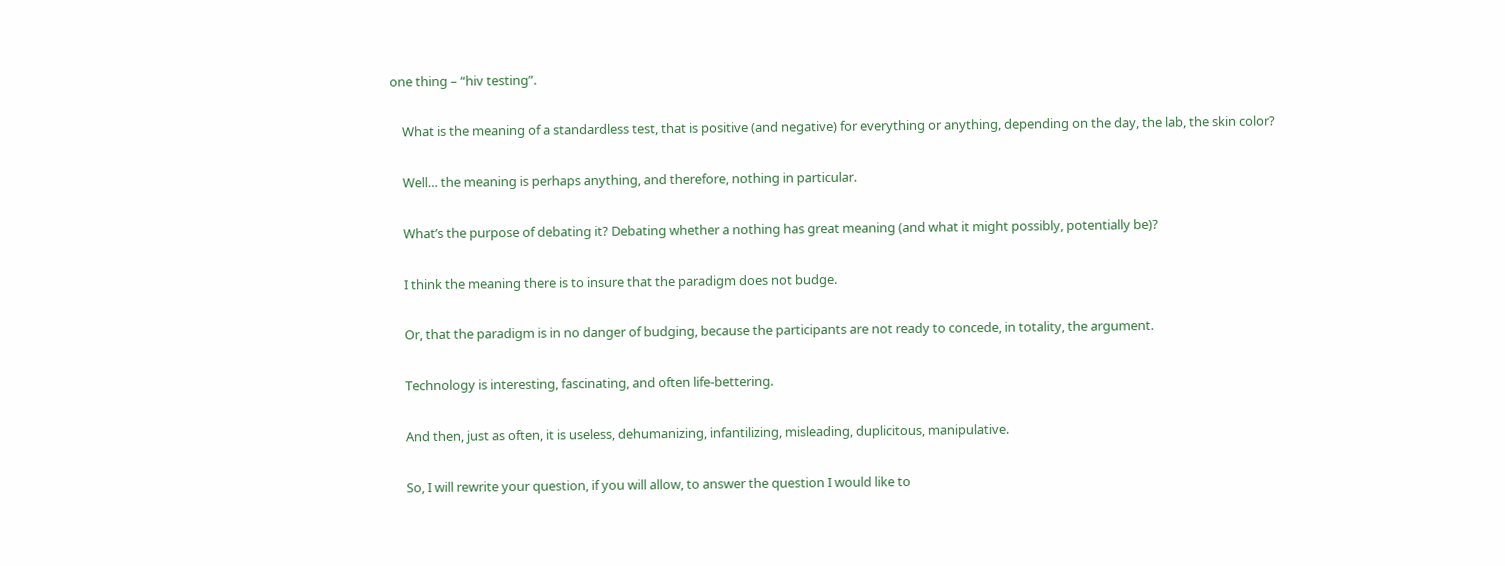one thing – “hiv testing”.

    What is the meaning of a standardless test, that is positive (and negative) for everything or anything, depending on the day, the lab, the skin color?

    Well… the meaning is perhaps anything, and therefore, nothing in particular.

    What’s the purpose of debating it? Debating whether a nothing has great meaning (and what it might possibly, potentially be)?

    I think the meaning there is to insure that the paradigm does not budge.

    Or, that the paradigm is in no danger of budging, because the participants are not ready to concede, in totality, the argument.

    Technology is interesting, fascinating, and often life-bettering.

    And then, just as often, it is useless, dehumanizing, infantilizing, misleading, duplicitous, manipulative.

    So, I will rewrite your question, if you will allow, to answer the question I would like to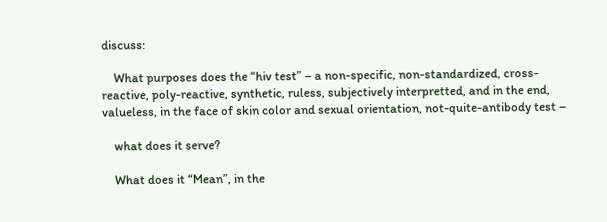discuss:

    What purposes does the “hiv test” – a non-specific, non-standardized, cross-reactive, poly-reactive, synthetic, ruless, subjectively interpretted, and in the end, valueless, in the face of skin color and sexual orientation, not-quite-antibody test –

    what does it serve?

    What does it “Mean”, in the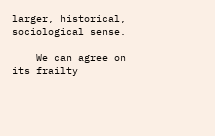larger, historical, sociological sense.

    We can agree on its frailty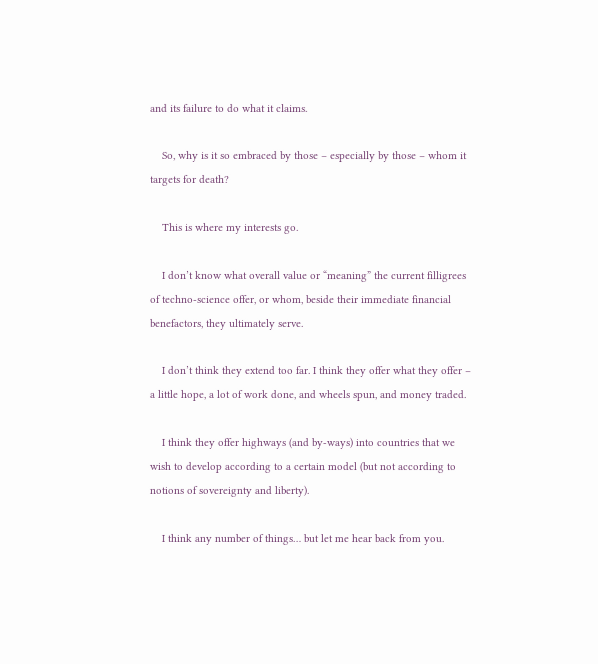and its failure to do what it claims.

    So, why is it so embraced by those – especially by those – whom it targets for death?

    This is where my interests go.

    I don’t know what overall value or “meaning” the current filligrees of techno-science offer, or whom, beside their immediate financial benefactors, they ultimately serve.

    I don’t think they extend too far. I think they offer what they offer – a little hope, a lot of work done, and wheels spun, and money traded.

    I think they offer highways (and by-ways) into countries that we wish to develop according to a certain model (but not according to notions of sovereignty and liberty).

    I think any number of things… but let me hear back from you.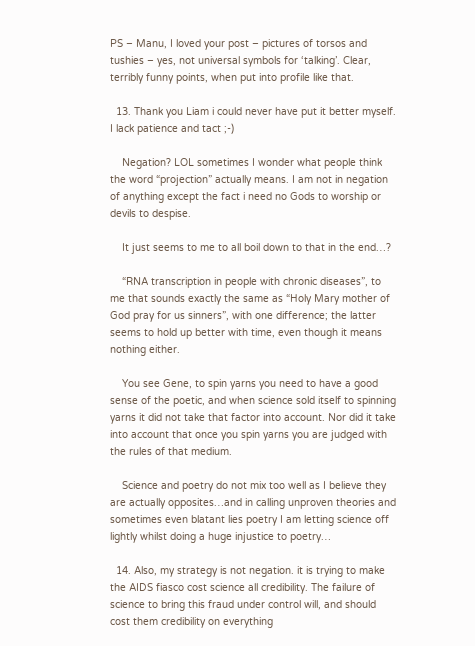PS – Manu, I loved your post – pictures of torsos and tushies – yes, not universal symbols for ‘talking’. Clear, terribly funny points, when put into profile like that.

  13. Thank you Liam i could never have put it better myself. I lack patience and tact ;-)

    Negation? LOL sometimes I wonder what people think the word “projection” actually means. I am not in negation of anything except the fact i need no Gods to worship or devils to despise.

    It just seems to me to all boil down to that in the end…?

    “RNA transcription in people with chronic diseases”, to me that sounds exactly the same as “Holy Mary mother of God pray for us sinners”, with one difference; the latter seems to hold up better with time, even though it means nothing either.

    You see Gene, to spin yarns you need to have a good sense of the poetic, and when science sold itself to spinning yarns it did not take that factor into account. Nor did it take into account that once you spin yarns you are judged with the rules of that medium.

    Science and poetry do not mix too well as I believe they are actually opposites…and in calling unproven theories and sometimes even blatant lies poetry I am letting science off lightly whilst doing a huge injustice to poetry…

  14. Also, my strategy is not negation. it is trying to make the AIDS fiasco cost science all credibility. The failure of science to bring this fraud under control will, and should cost them credibility on everything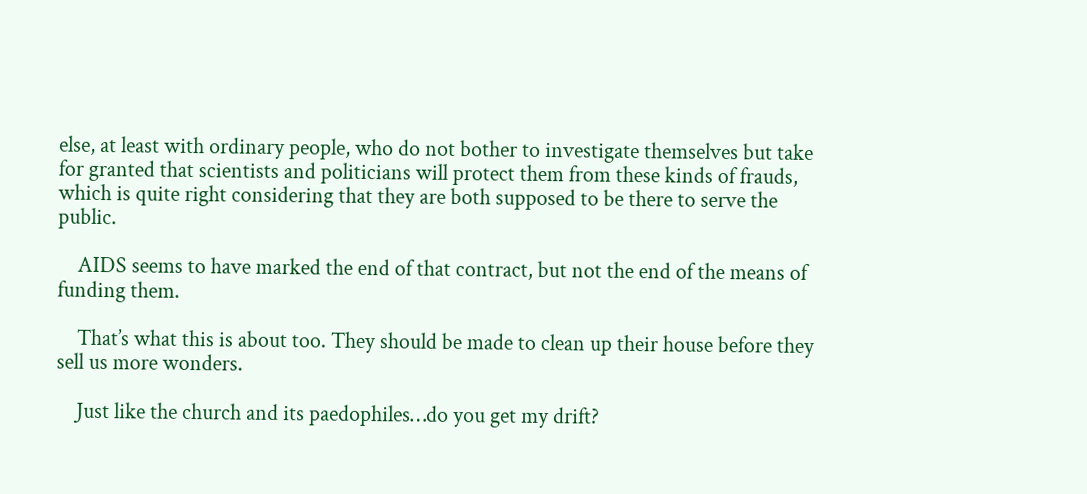else, at least with ordinary people, who do not bother to investigate themselves but take for granted that scientists and politicians will protect them from these kinds of frauds, which is quite right considering that they are both supposed to be there to serve the public.

    AIDS seems to have marked the end of that contract, but not the end of the means of funding them.

    That’s what this is about too. They should be made to clean up their house before they sell us more wonders.

    Just like the church and its paedophiles…do you get my drift?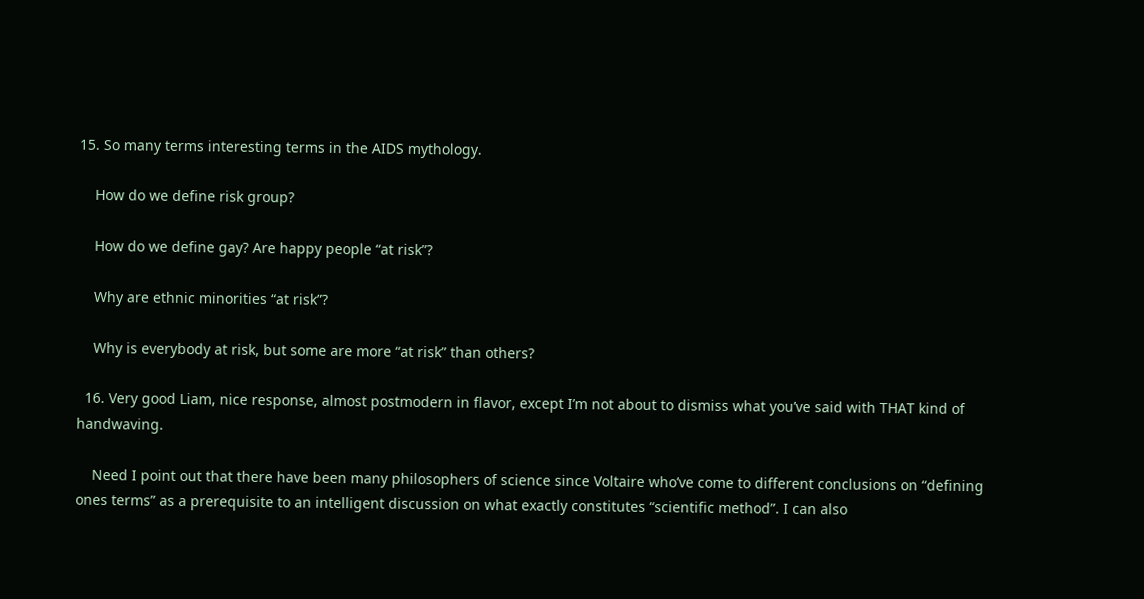15. So many terms interesting terms in the AIDS mythology.

    How do we define risk group?

    How do we define gay? Are happy people “at risk”?

    Why are ethnic minorities “at risk”?

    Why is everybody at risk, but some are more “at risk” than others?

  16. Very good Liam, nice response, almost postmodern in flavor, except I’m not about to dismiss what you’ve said with THAT kind of handwaving.

    Need I point out that there have been many philosophers of science since Voltaire who’ve come to different conclusions on “defining ones terms” as a prerequisite to an intelligent discussion on what exactly constitutes “scientific method”. I can also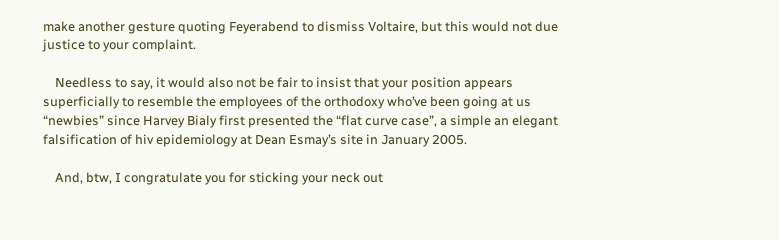make another gesture quoting Feyerabend to dismiss Voltaire, but this would not due justice to your complaint.

    Needless to say, it would also not be fair to insist that your position appears superficially to resemble the employees of the orthodoxy who’ve been going at us “newbies” since Harvey Bialy first presented the “flat curve case”, a simple an elegant falsification of hiv epidemiology at Dean Esmay’s site in January 2005.

    And, btw, I congratulate you for sticking your neck out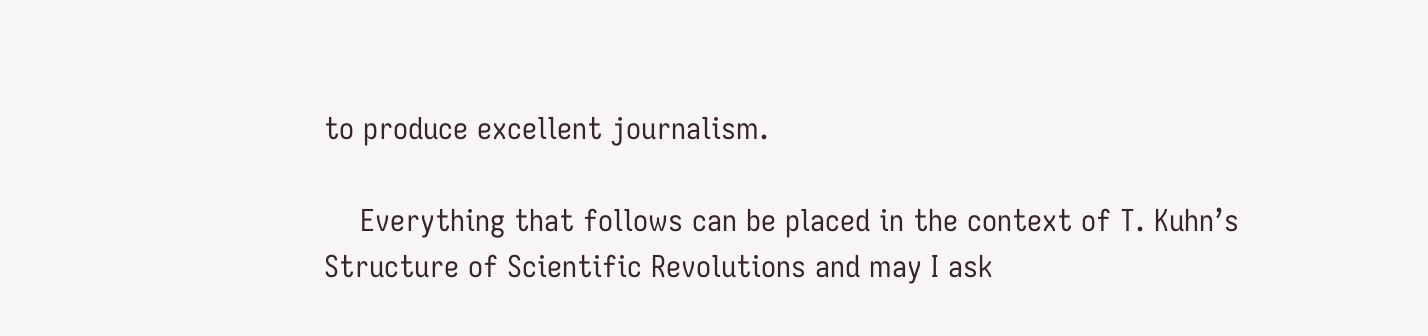to produce excellent journalism.

    Everything that follows can be placed in the context of T. Kuhn’s Structure of Scientific Revolutions and may I ask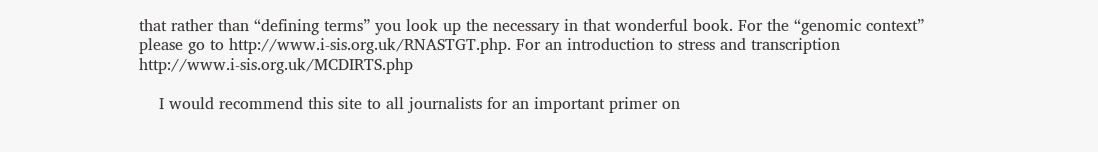that rather than “defining terms” you look up the necessary in that wonderful book. For the “genomic context” please go to http://www.i-sis.org.uk/RNASTGT.php. For an introduction to stress and transcription http://www.i-sis.org.uk/MCDIRTS.php

    I would recommend this site to all journalists for an important primer on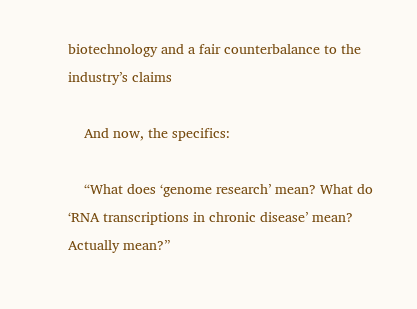biotechnology and a fair counterbalance to the industry’s claims

    And now, the specifics:

    “What does ‘genome research’ mean? What do ‘RNA transcriptions in chronic disease’ mean? Actually mean?”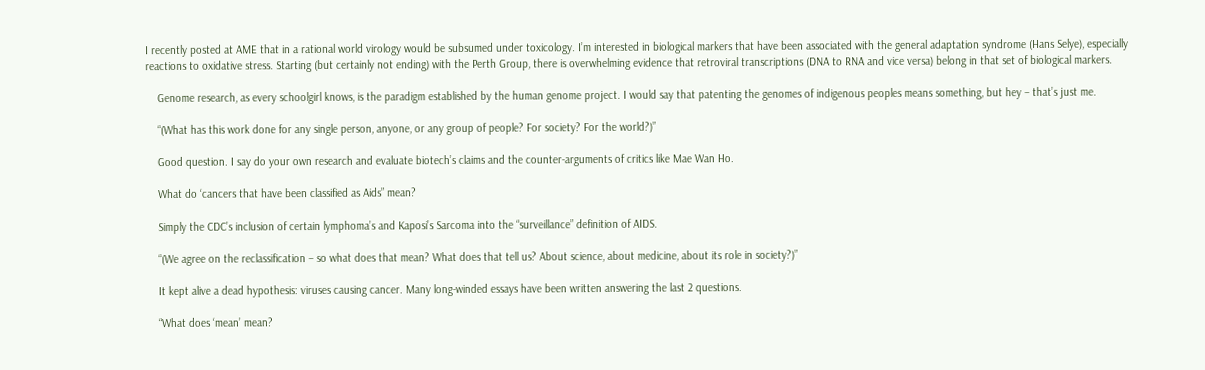I recently posted at AME that in a rational world virology would be subsumed under toxicology. I’m interested in biological markers that have been associated with the general adaptation syndrome (Hans Selye), especially reactions to oxidative stress. Starting (but certainly not ending) with the Perth Group, there is overwhelming evidence that retroviral transcriptions (DNA to RNA and vice versa) belong in that set of biological markers.

    Genome research, as every schoolgirl knows, is the paradigm established by the human genome project. I would say that patenting the genomes of indigenous peoples means something, but hey – that’s just me.

    “(What has this work done for any single person, anyone, or any group of people? For society? For the world?)”

    Good question. I say do your own research and evaluate biotech’s claims and the counter-arguments of critics like Mae Wan Ho.

    What do ‘cancers that have been classified as Aids” mean?

    Simply the CDC’s inclusion of certain lymphoma’s and Kaposi’s Sarcoma into the “surveillance” definition of AIDS.

    “(We agree on the reclassification – so what does that mean? What does that tell us? About science, about medicine, about its role in society?)”

    It kept alive a dead hypothesis: viruses causing cancer. Many long-winded essays have been written answering the last 2 questions.

    “What does ‘mean’ mean?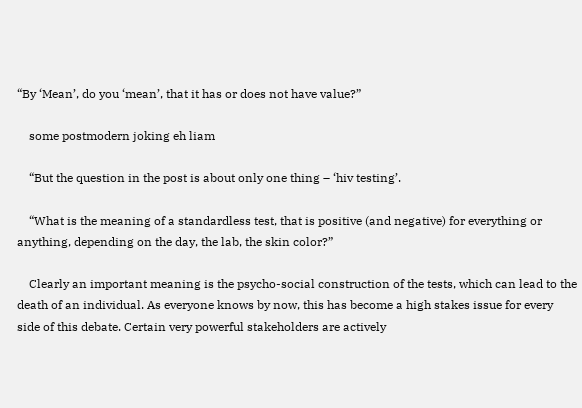“By ‘Mean’, do you ‘mean’, that it has or does not have value?”

    some postmodern joking eh liam

    “But the question in the post is about only one thing – ‘hiv testing’.

    “What is the meaning of a standardless test, that is positive (and negative) for everything or anything, depending on the day, the lab, the skin color?”

    Clearly an important meaning is the psycho-social construction of the tests, which can lead to the death of an individual. As everyone knows by now, this has become a high stakes issue for every side of this debate. Certain very powerful stakeholders are actively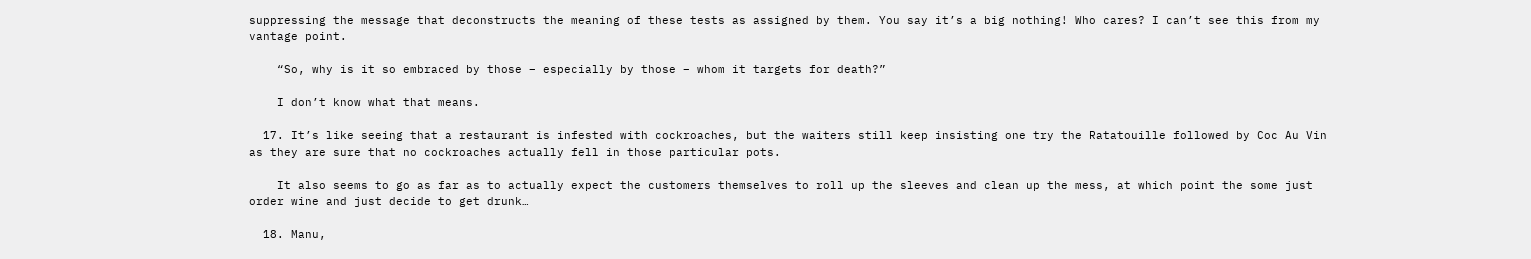suppressing the message that deconstructs the meaning of these tests as assigned by them. You say it’s a big nothing! Who cares? I can’t see this from my vantage point.

    “So, why is it so embraced by those – especially by those – whom it targets for death?”

    I don’t know what that means.

  17. It’s like seeing that a restaurant is infested with cockroaches, but the waiters still keep insisting one try the Ratatouille followed by Coc Au Vin as they are sure that no cockroaches actually fell in those particular pots.

    It also seems to go as far as to actually expect the customers themselves to roll up the sleeves and clean up the mess, at which point the some just order wine and just decide to get drunk…

  18. Manu,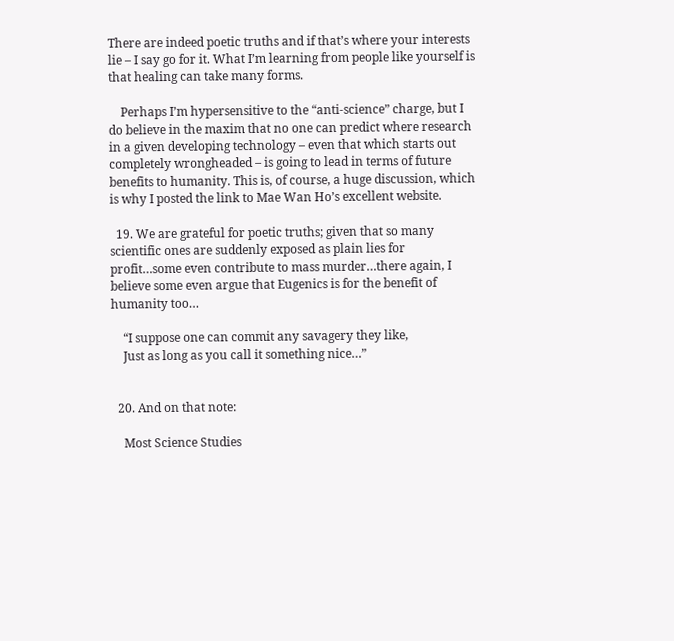There are indeed poetic truths and if that’s where your interests lie – I say go for it. What I’m learning from people like yourself is that healing can take many forms.

    Perhaps I’m hypersensitive to the “anti-science” charge, but I do believe in the maxim that no one can predict where research in a given developing technology – even that which starts out completely wrongheaded – is going to lead in terms of future benefits to humanity. This is, of course, a huge discussion, which is why I posted the link to Mae Wan Ho’s excellent website.

  19. We are grateful for poetic truths; given that so many scientific ones are suddenly exposed as plain lies for profit…some even contribute to mass murder…there again, I believe some even argue that Eugenics is for the benefit of humanity too…

    “I suppose one can commit any savagery they like,
    Just as long as you call it something nice…”


  20. And on that note:

    Most Science Studies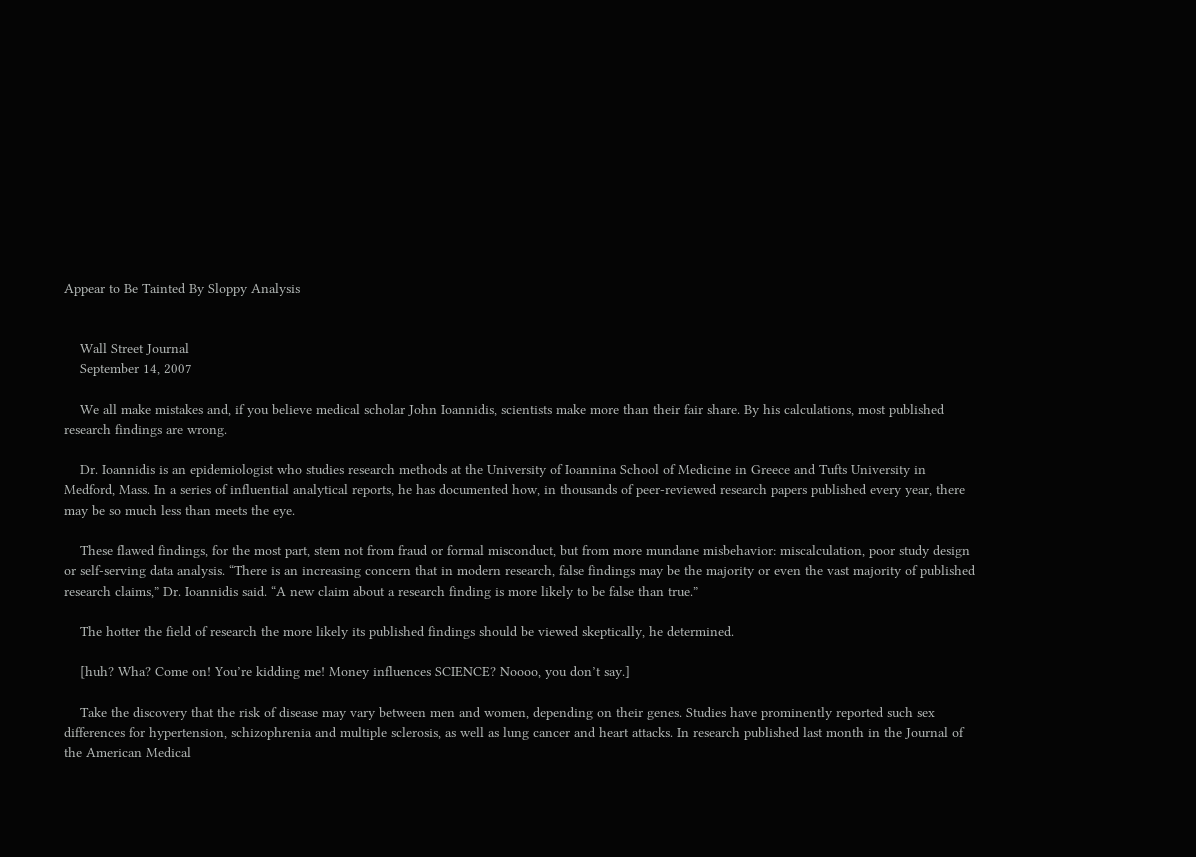Appear to Be Tainted By Sloppy Analysis


    Wall Street Journal
    September 14, 2007

    We all make mistakes and, if you believe medical scholar John Ioannidis, scientists make more than their fair share. By his calculations, most published research findings are wrong.

    Dr. Ioannidis is an epidemiologist who studies research methods at the University of Ioannina School of Medicine in Greece and Tufts University in Medford, Mass. In a series of influential analytical reports, he has documented how, in thousands of peer-reviewed research papers published every year, there may be so much less than meets the eye.

    These flawed findings, for the most part, stem not from fraud or formal misconduct, but from more mundane misbehavior: miscalculation, poor study design or self-serving data analysis. “There is an increasing concern that in modern research, false findings may be the majority or even the vast majority of published research claims,” Dr. Ioannidis said. “A new claim about a research finding is more likely to be false than true.”

    The hotter the field of research the more likely its published findings should be viewed skeptically, he determined.

    [huh? Wha? Come on! You’re kidding me! Money influences SCIENCE? Noooo, you don’t say.]

    Take the discovery that the risk of disease may vary between men and women, depending on their genes. Studies have prominently reported such sex differences for hypertension, schizophrenia and multiple sclerosis, as well as lung cancer and heart attacks. In research published last month in the Journal of the American Medical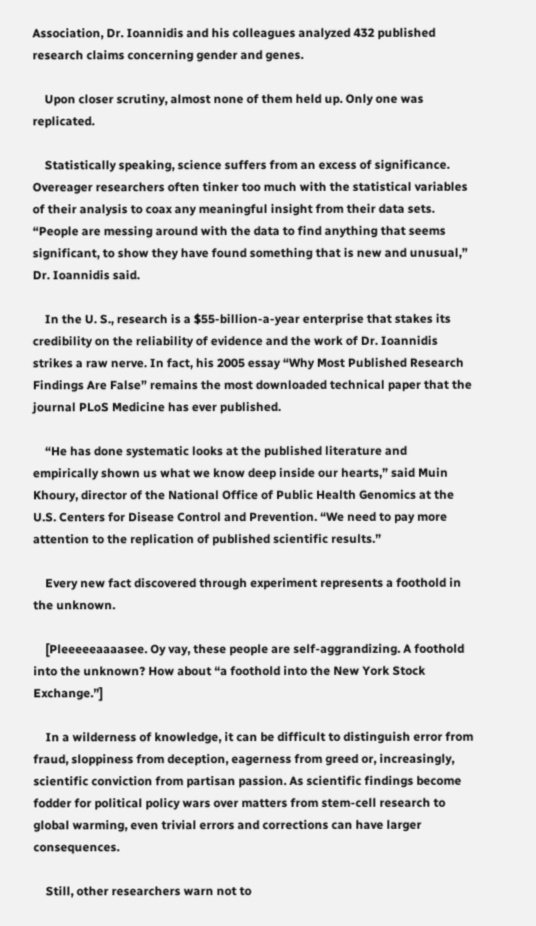Association, Dr. Ioannidis and his colleagues analyzed 432 published research claims concerning gender and genes.

    Upon closer scrutiny, almost none of them held up. Only one was replicated.

    Statistically speaking, science suffers from an excess of significance. Overeager researchers often tinker too much with the statistical variables of their analysis to coax any meaningful insight from their data sets. “People are messing around with the data to find anything that seems significant, to show they have found something that is new and unusual,” Dr. Ioannidis said.

    In the U. S., research is a $55-billion-a-year enterprise that stakes its credibility on the reliability of evidence and the work of Dr. Ioannidis strikes a raw nerve. In fact, his 2005 essay “Why Most Published Research Findings Are False” remains the most downloaded technical paper that the journal PLoS Medicine has ever published.

    “He has done systematic looks at the published literature and empirically shown us what we know deep inside our hearts,” said Muin Khoury, director of the National Office of Public Health Genomics at the U.S. Centers for Disease Control and Prevention. “We need to pay more attention to the replication of published scientific results.”

    Every new fact discovered through experiment represents a foothold in the unknown.

    [Pleeeeeaaaasee. Oy vay, these people are self-aggrandizing. A foothold into the unknown? How about “a foothold into the New York Stock Exchange.”]

    In a wilderness of knowledge, it can be difficult to distinguish error from fraud, sloppiness from deception, eagerness from greed or, increasingly, scientific conviction from partisan passion. As scientific findings become fodder for political policy wars over matters from stem-cell research to global warming, even trivial errors and corrections can have larger consequences.

    Still, other researchers warn not to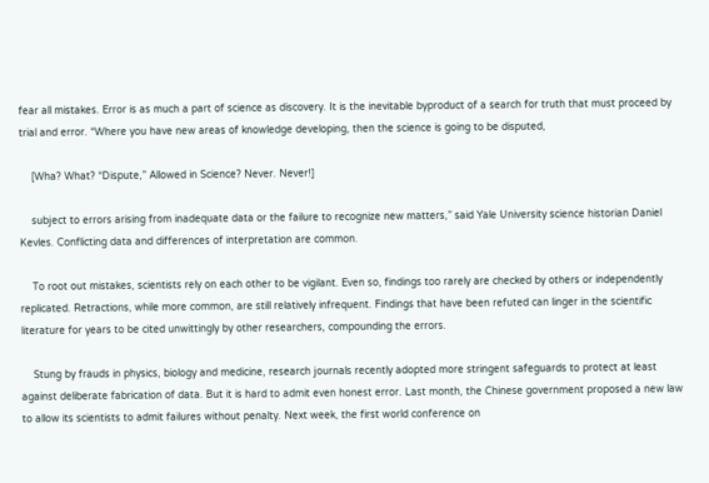fear all mistakes. Error is as much a part of science as discovery. It is the inevitable byproduct of a search for truth that must proceed by trial and error. “Where you have new areas of knowledge developing, then the science is going to be disputed,

    [Wha? What? “Dispute,” Allowed in Science? Never. Never!]

    subject to errors arising from inadequate data or the failure to recognize new matters,” said Yale University science historian Daniel Kevles. Conflicting data and differences of interpretation are common.

    To root out mistakes, scientists rely on each other to be vigilant. Even so, findings too rarely are checked by others or independently replicated. Retractions, while more common, are still relatively infrequent. Findings that have been refuted can linger in the scientific literature for years to be cited unwittingly by other researchers, compounding the errors.

    Stung by frauds in physics, biology and medicine, research journals recently adopted more stringent safeguards to protect at least against deliberate fabrication of data. But it is hard to admit even honest error. Last month, the Chinese government proposed a new law to allow its scientists to admit failures without penalty. Next week, the first world conference on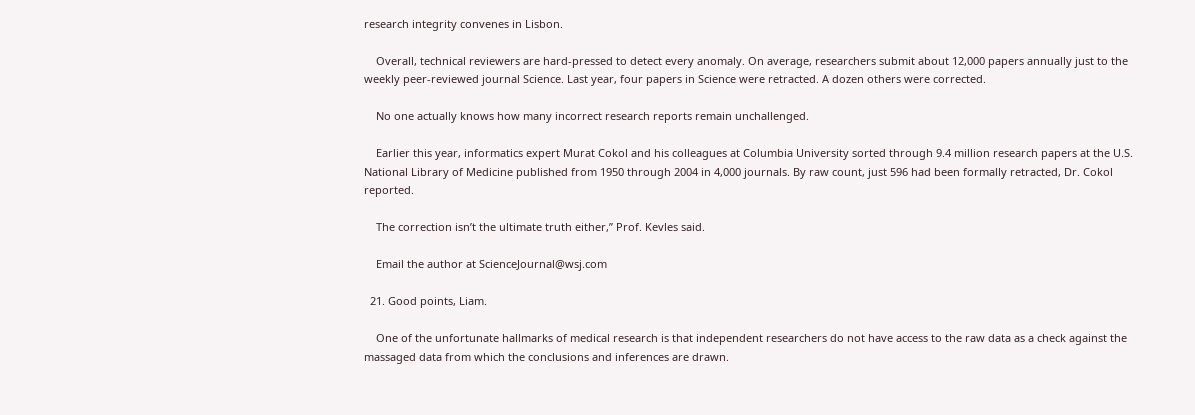research integrity convenes in Lisbon.

    Overall, technical reviewers are hard-pressed to detect every anomaly. On average, researchers submit about 12,000 papers annually just to the weekly peer-reviewed journal Science. Last year, four papers in Science were retracted. A dozen others were corrected.

    No one actually knows how many incorrect research reports remain unchallenged.

    Earlier this year, informatics expert Murat Cokol and his colleagues at Columbia University sorted through 9.4 million research papers at the U.S. National Library of Medicine published from 1950 through 2004 in 4,000 journals. By raw count, just 596 had been formally retracted, Dr. Cokol reported.

    The correction isn’t the ultimate truth either,” Prof. Kevles said.

    Email the author at ScienceJournal@wsj.com

  21. Good points, Liam.

    One of the unfortunate hallmarks of medical research is that independent researchers do not have access to the raw data as a check against the massaged data from which the conclusions and inferences are drawn.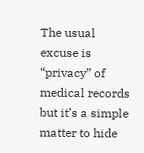The usual excuse is “privacy” of medical records but it’s a simple matter to hide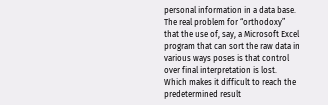personal information in a data base. The real problem for “orthodoxy” that the use of, say, a Microsoft Excel program that can sort the raw data in various ways poses is that control over final interpretation is lost. Which makes it difficult to reach the predetermined result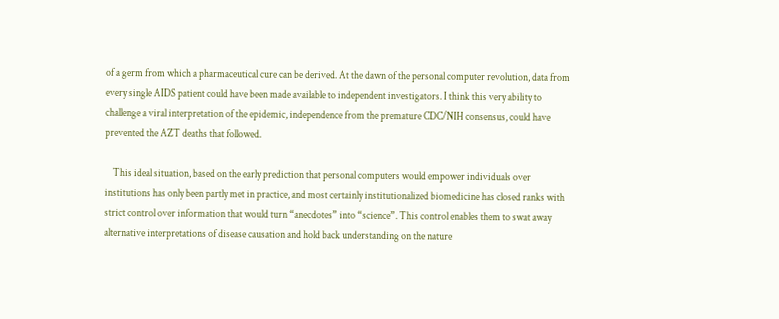of a germ from which a pharmaceutical cure can be derived. At the dawn of the personal computer revolution, data from every single AIDS patient could have been made available to independent investigators. I think this very ability to challenge a viral interpretation of the epidemic, independence from the premature CDC/NIH consensus, could have prevented the AZT deaths that followed.

    This ideal situation, based on the early prediction that personal computers would empower individuals over institutions has only been partly met in practice, and most certainly institutionalized biomedicine has closed ranks with strict control over information that would turn “anecdotes” into “science”. This control enables them to swat away alternative interpretations of disease causation and hold back understanding on the nature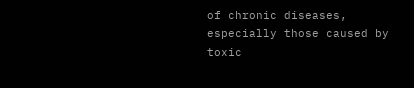of chronic diseases, especially those caused by toxic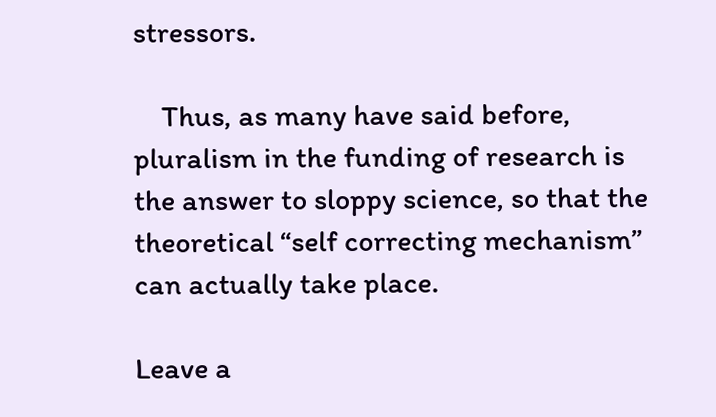stressors.

    Thus, as many have said before, pluralism in the funding of research is the answer to sloppy science, so that the theoretical “self correcting mechanism” can actually take place.

Leave a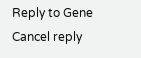Reply to Gene Cancel reply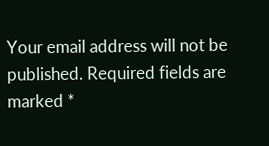Your email address will not be published. Required fields are marked *